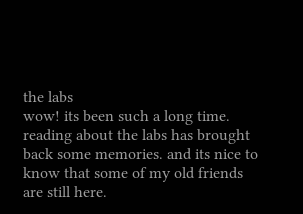the labs
wow! its been such a long time. reading about the labs has brought back some memories. and its nice to know that some of my old friends are still here.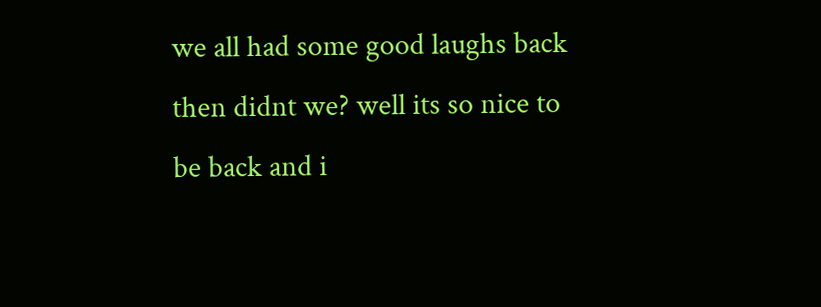we all had some good laughs back then didnt we? well its so nice to be back and i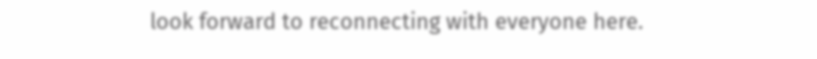look forward to reconnecting with everyone here.